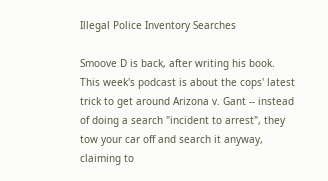Illegal Police Inventory Searches

Smoove D is back, after writing his book. This week's podcast is about the cops' latest trick to get around Arizona v. Gant -- instead of doing a search "incident to arrest", they tow your car off and search it anyway, claiming to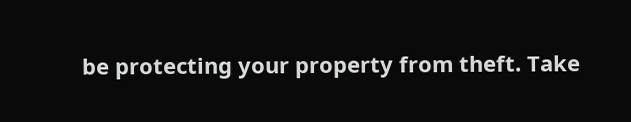be protecting your property from theft. Take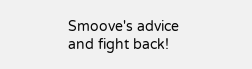Smoove's advice and fight back!